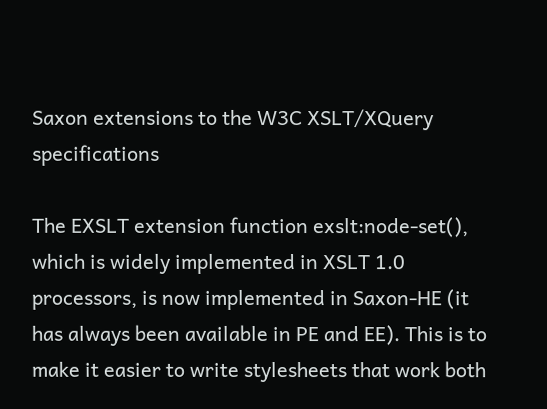Saxon extensions to the W3C XSLT/XQuery specifications

The EXSLT extension function exslt:node-set(), which is widely implemented in XSLT 1.0 processors, is now implemented in Saxon-HE (it has always been available in PE and EE). This is to make it easier to write stylesheets that work both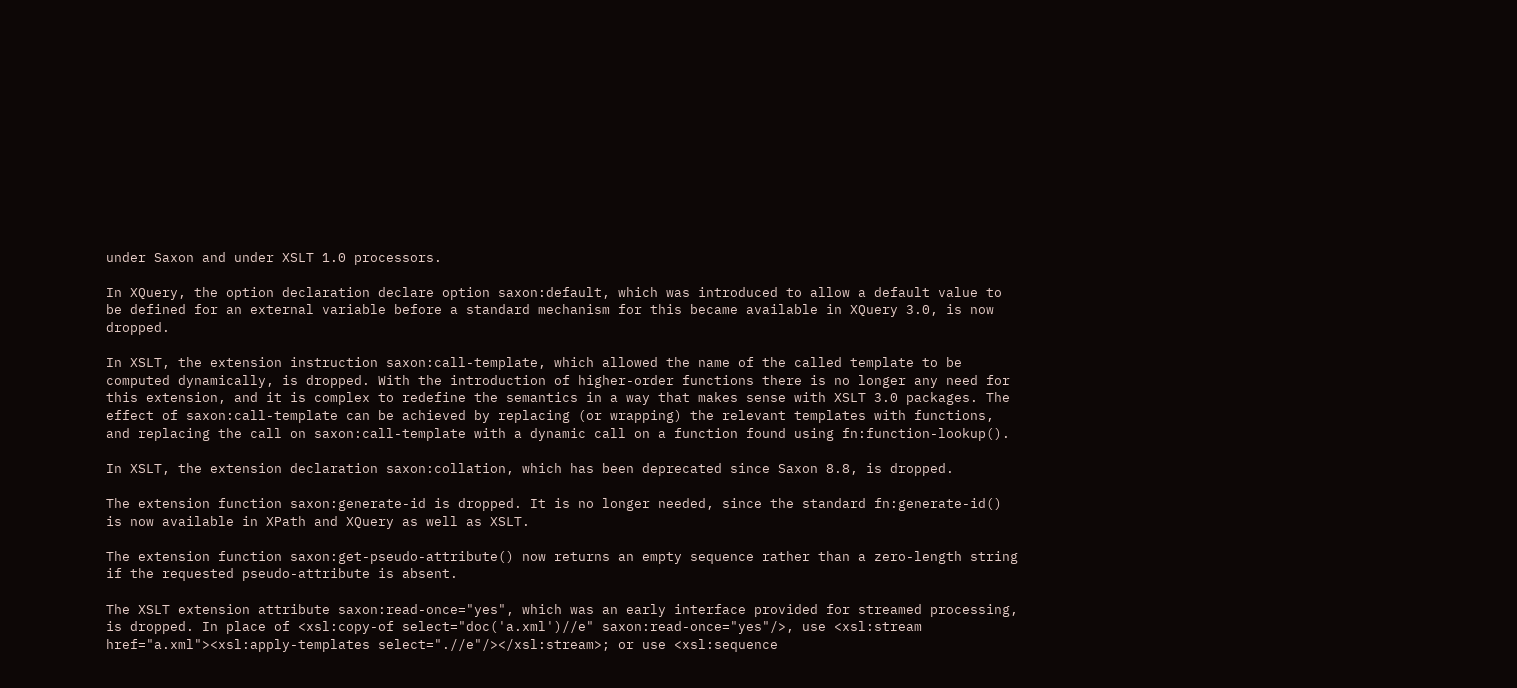under Saxon and under XSLT 1.0 processors.

In XQuery, the option declaration declare option saxon:default, which was introduced to allow a default value to be defined for an external variable before a standard mechanism for this became available in XQuery 3.0, is now dropped.

In XSLT, the extension instruction saxon:call-template, which allowed the name of the called template to be computed dynamically, is dropped. With the introduction of higher-order functions there is no longer any need for this extension, and it is complex to redefine the semantics in a way that makes sense with XSLT 3.0 packages. The effect of saxon:call-template can be achieved by replacing (or wrapping) the relevant templates with functions, and replacing the call on saxon:call-template with a dynamic call on a function found using fn:function-lookup().

In XSLT, the extension declaration saxon:collation, which has been deprecated since Saxon 8.8, is dropped.

The extension function saxon:generate-id is dropped. It is no longer needed, since the standard fn:generate-id() is now available in XPath and XQuery as well as XSLT.

The extension function saxon:get-pseudo-attribute() now returns an empty sequence rather than a zero-length string if the requested pseudo-attribute is absent.

The XSLT extension attribute saxon:read-once="yes", which was an early interface provided for streamed processing, is dropped. In place of <xsl:copy-of select="doc('a.xml')//e" saxon:read-once="yes"/>, use <xsl:stream href="a.xml"><xsl:apply-templates select=".//e"/></xsl:stream>; or use <xsl:sequence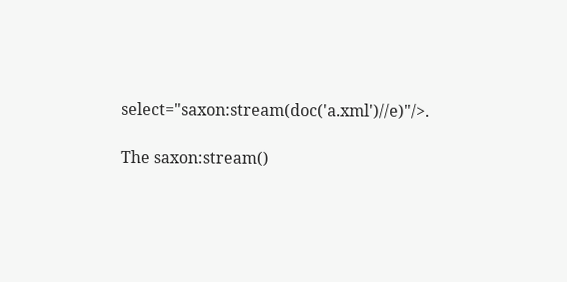select="saxon:stream(doc('a.xml')//e)"/>.

The saxon:stream()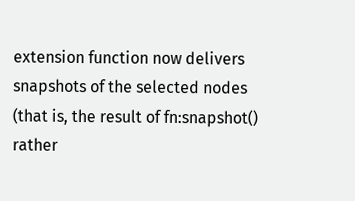extension function now delivers snapshots of the selected nodes (that is, the result of fn:snapshot() rather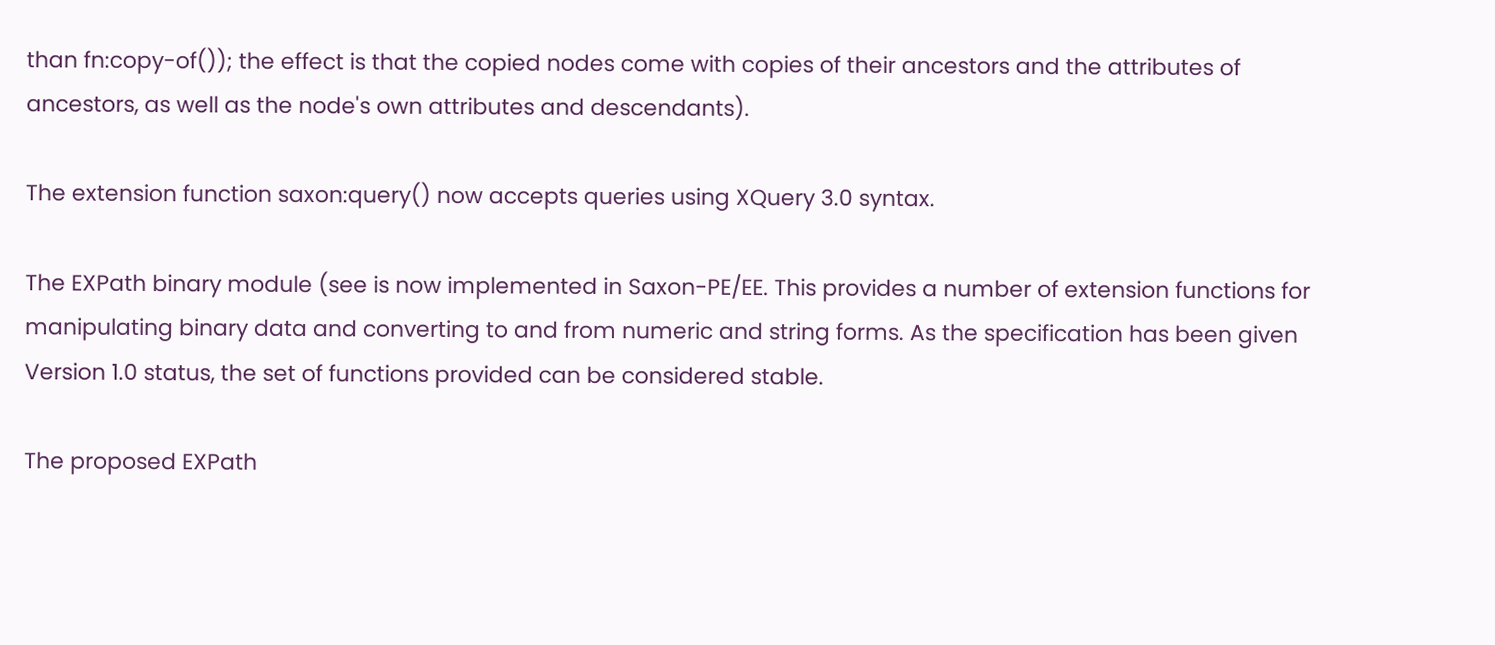than fn:copy-of()); the effect is that the copied nodes come with copies of their ancestors and the attributes of ancestors, as well as the node's own attributes and descendants).

The extension function saxon:query() now accepts queries using XQuery 3.0 syntax.

The EXPath binary module (see is now implemented in Saxon-PE/EE. This provides a number of extension functions for manipulating binary data and converting to and from numeric and string forms. As the specification has been given Version 1.0 status, the set of functions provided can be considered stable.

The proposed EXPath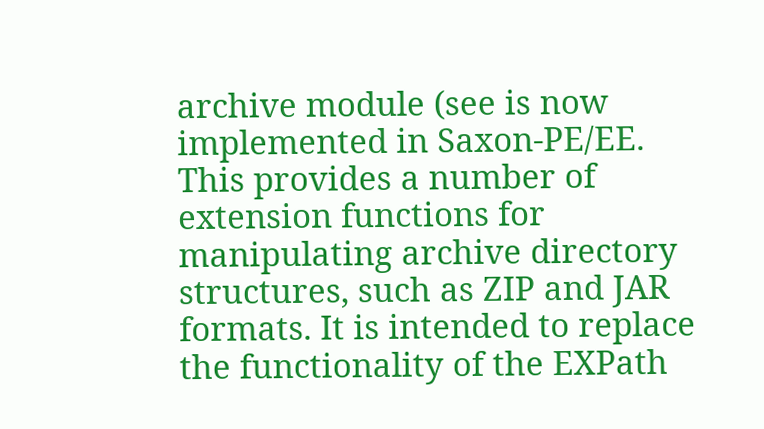archive module (see is now implemented in Saxon-PE/EE. This provides a number of extension functions for manipulating archive directory structures, such as ZIP and JAR formats. It is intended to replace the functionality of the EXPath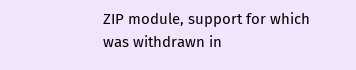ZIP module, support for which was withdrawn in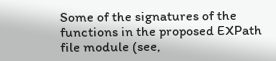Some of the signatures of the functions in the proposed EXPath file module (see,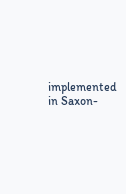implemented in Saxon-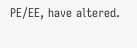PE/EE, have altered.